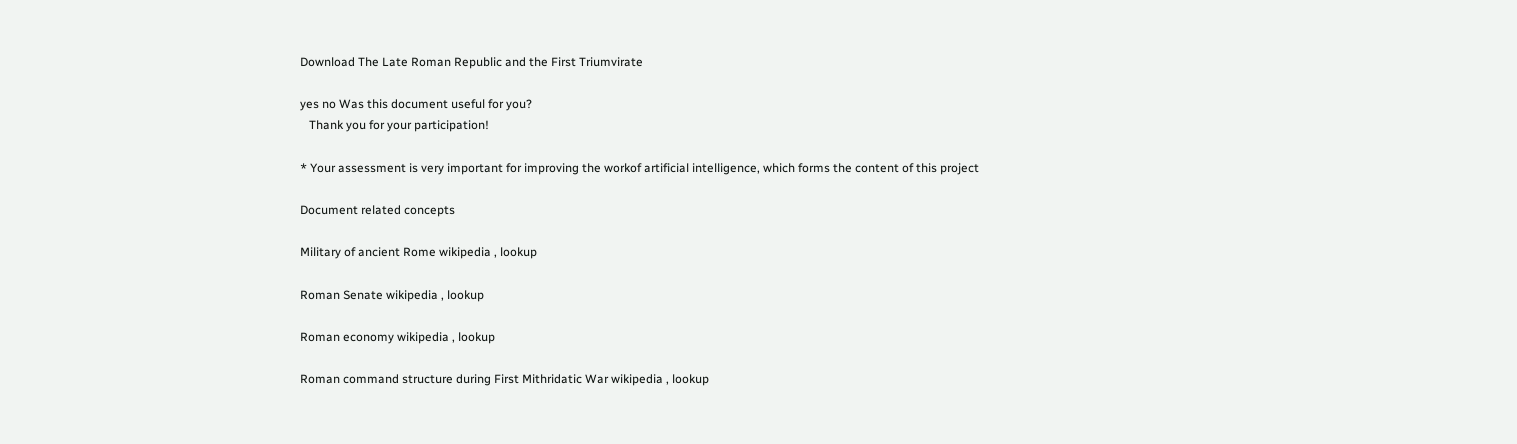Download The Late Roman Republic and the First Triumvirate

yes no Was this document useful for you?
   Thank you for your participation!

* Your assessment is very important for improving the workof artificial intelligence, which forms the content of this project

Document related concepts

Military of ancient Rome wikipedia , lookup

Roman Senate wikipedia , lookup

Roman economy wikipedia , lookup

Roman command structure during First Mithridatic War wikipedia , lookup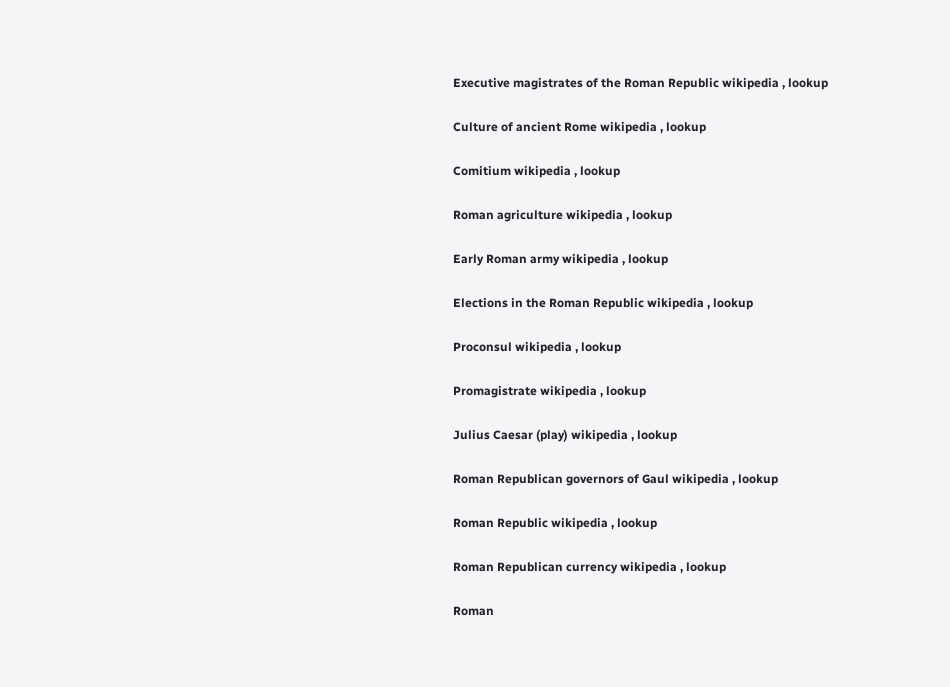Executive magistrates of the Roman Republic wikipedia , lookup

Culture of ancient Rome wikipedia , lookup

Comitium wikipedia , lookup

Roman agriculture wikipedia , lookup

Early Roman army wikipedia , lookup

Elections in the Roman Republic wikipedia , lookup

Proconsul wikipedia , lookup

Promagistrate wikipedia , lookup

Julius Caesar (play) wikipedia , lookup

Roman Republican governors of Gaul wikipedia , lookup

Roman Republic wikipedia , lookup

Roman Republican currency wikipedia , lookup

Roman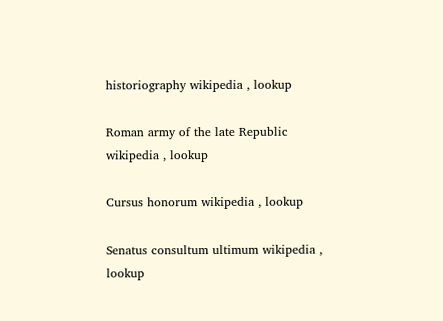historiography wikipedia , lookup

Roman army of the late Republic wikipedia , lookup

Cursus honorum wikipedia , lookup

Senatus consultum ultimum wikipedia , lookup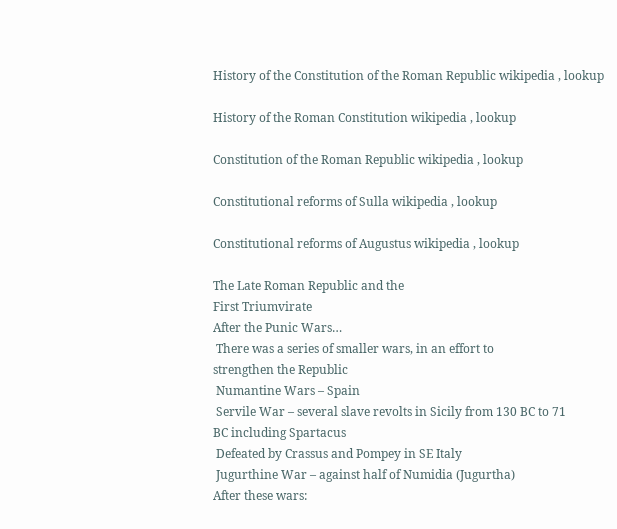History of the Constitution of the Roman Republic wikipedia , lookup

History of the Roman Constitution wikipedia , lookup

Constitution of the Roman Republic wikipedia , lookup

Constitutional reforms of Sulla wikipedia , lookup

Constitutional reforms of Augustus wikipedia , lookup

The Late Roman Republic and the
First Triumvirate
After the Punic Wars…
 There was a series of smaller wars, in an effort to
strengthen the Republic
 Numantine Wars – Spain
 Servile War – several slave revolts in Sicily from 130 BC to 71
BC including Spartacus
 Defeated by Crassus and Pompey in SE Italy
 Jugurthine War – against half of Numidia (Jugurtha)
After these wars: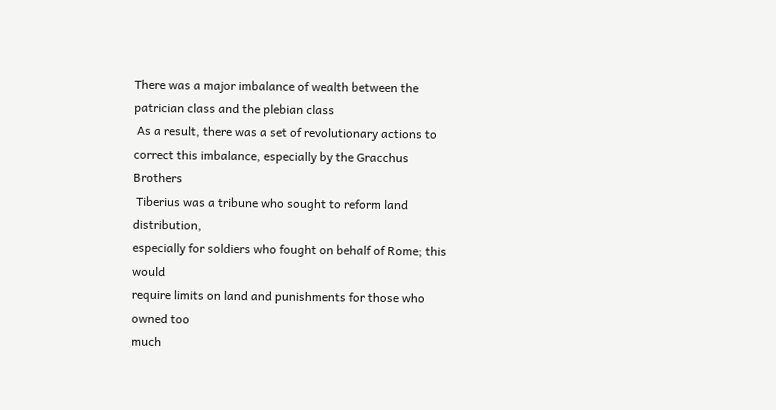There was a major imbalance of wealth between the
patrician class and the plebian class
 As a result, there was a set of revolutionary actions to
correct this imbalance, especially by the Gracchus Brothers
 Tiberius was a tribune who sought to reform land distribution,
especially for soldiers who fought on behalf of Rome; this would
require limits on land and punishments for those who owned too
much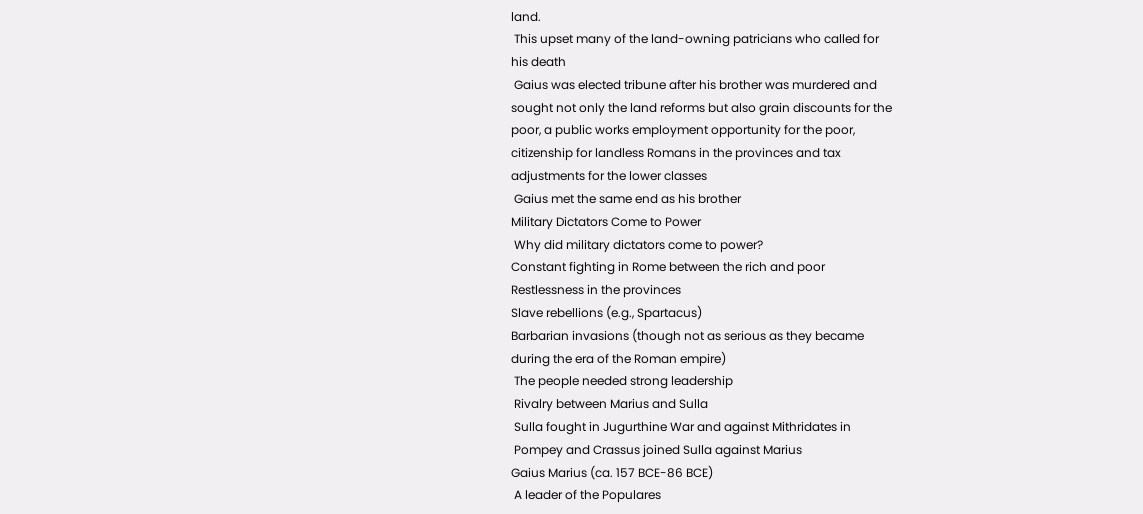land.
 This upset many of the land-owning patricians who called for
his death
 Gaius was elected tribune after his brother was murdered and
sought not only the land reforms but also grain discounts for the
poor, a public works employment opportunity for the poor,
citizenship for landless Romans in the provinces and tax
adjustments for the lower classes
 Gaius met the same end as his brother
Military Dictators Come to Power
 Why did military dictators come to power?
Constant fighting in Rome between the rich and poor
Restlessness in the provinces
Slave rebellions (e.g., Spartacus)
Barbarian invasions (though not as serious as they became
during the era of the Roman empire)
 The people needed strong leadership
 Rivalry between Marius and Sulla
 Sulla fought in Jugurthine War and against Mithridates in
 Pompey and Crassus joined Sulla against Marius
Gaius Marius (ca. 157 BCE-86 BCE)
 A leader of the Populares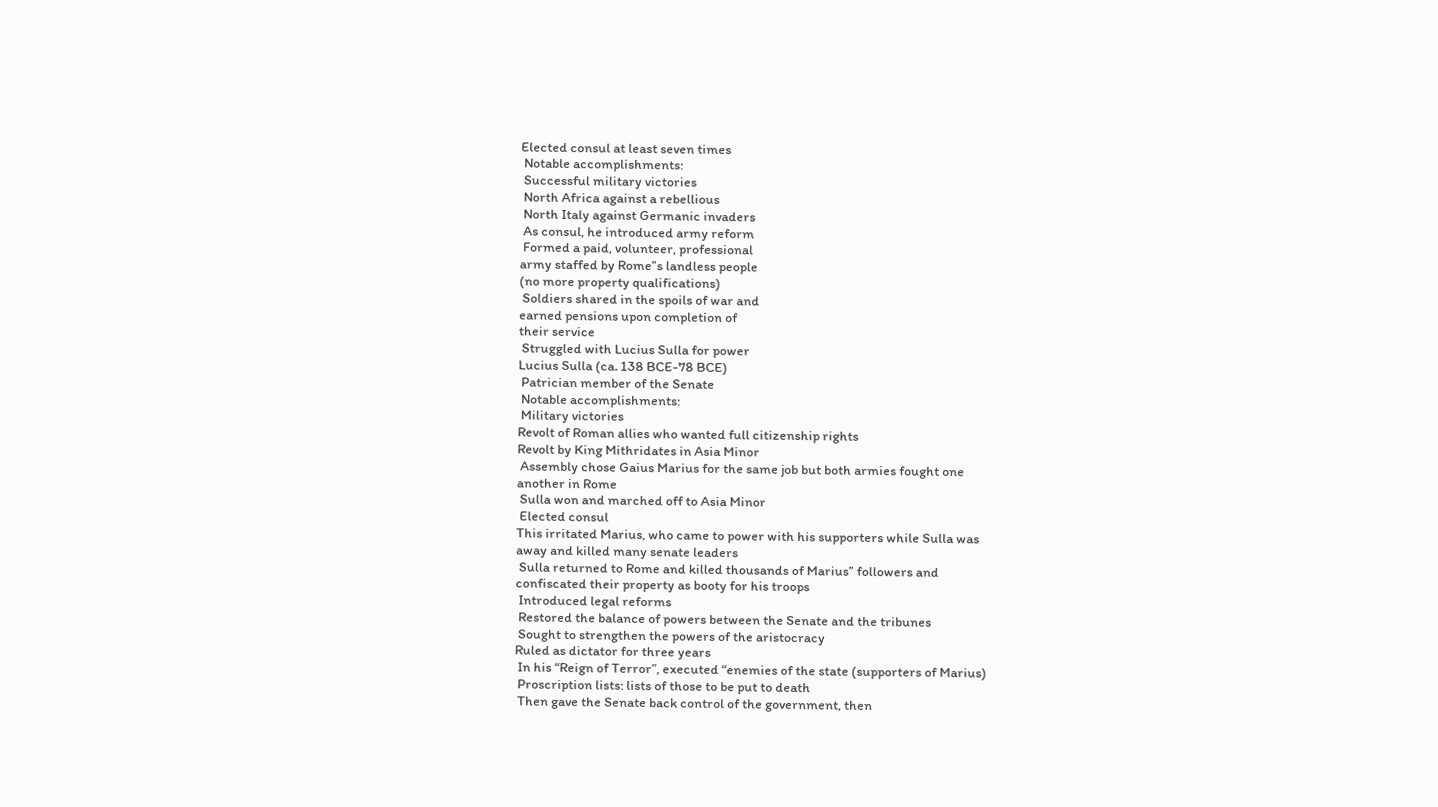Elected consul at least seven times
 Notable accomplishments:
 Successful military victories
 North Africa against a rebellious
 North Italy against Germanic invaders
 As consul, he introduced army reform
 Formed a paid, volunteer, professional
army staffed by Romeʼ’s landless people
(no more property qualifications)
 Soldiers shared in the spoils of war and
earned pensions upon completion of
their service
 Struggled with Lucius Sulla for power
Lucius Sulla (ca. 138 BCE-78 BCE)
 Patrician member of the Senate
 Notable accomplishments:
 Military victories
Revolt of Roman allies who wanted full citizenship rights
Revolt by King Mithridates in Asia Minor
 Assembly chose Gaius Marius for the same job but both armies fought one
another in Rome
 Sulla won and marched off to Asia Minor
 Elected consul
This irritated Marius, who came to power with his supporters while Sulla was
away and killed many senate leaders
 Sulla returned to Rome and killed thousands of Mariusʼ’ followers and
confiscated their property as booty for his troops
 Introduced legal reforms
 Restored the balance of powers between the Senate and the tribunes
 Sought to strengthen the powers of the aristocracy
Ruled as dictator for three years
 In his “Reign of Terror”, executed “enemies of the state (supporters of Marius)
 Proscription lists: lists of those to be put to death
 Then gave the Senate back control of the government, then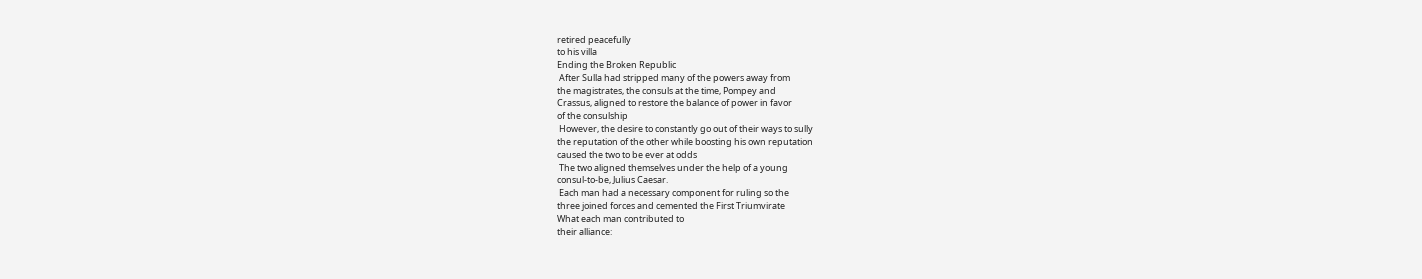retired peacefully
to his villa
Ending the Broken Republic
 After Sulla had stripped many of the powers away from
the magistrates, the consuls at the time, Pompey and
Crassus, aligned to restore the balance of power in favor
of the consulship
 However, the desire to constantly go out of their ways to sully
the reputation of the other while boosting his own reputation
caused the two to be ever at odds
 The two aligned themselves under the help of a young
consul-to-be, Julius Caesar.
 Each man had a necessary component for ruling so the
three joined forces and cemented the First Triumvirate
What each man contributed to
their alliance: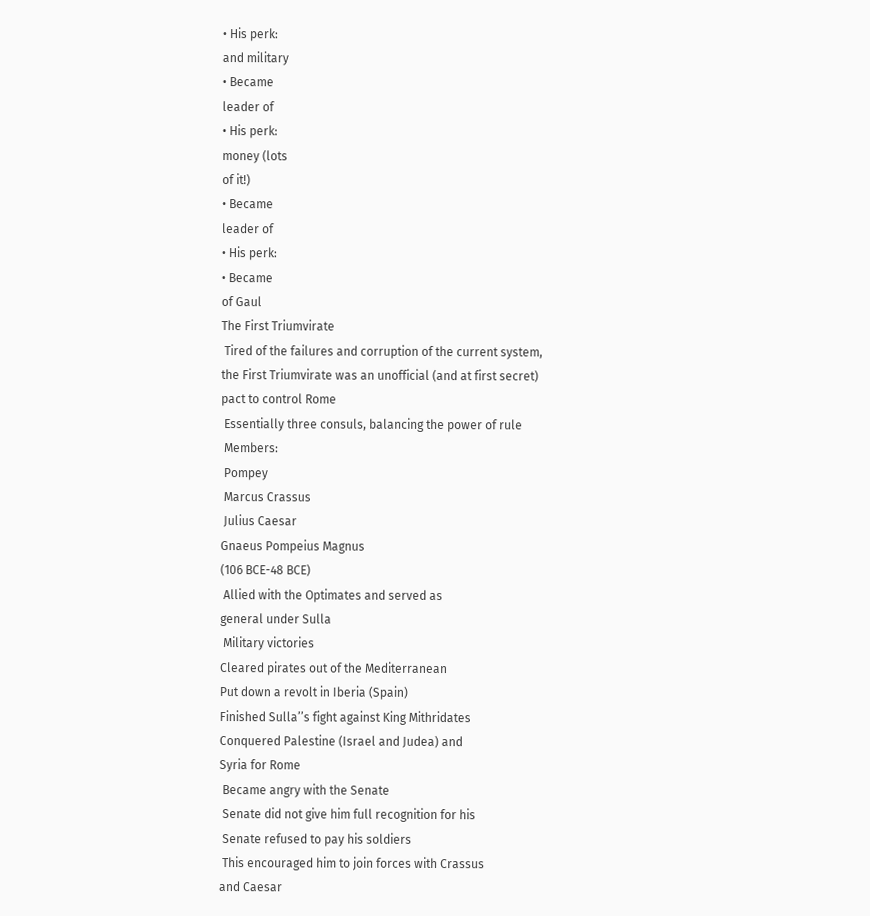• His perk:
and military
• Became
leader of
• His perk:
money (lots
of it!)
• Became
leader of
• His perk:
• Became
of Gaul
The First Triumvirate
 Tired of the failures and corruption of the current system,
the First Triumvirate was an unofficial (and at first secret)
pact to control Rome
 Essentially three consuls, balancing the power of rule
 Members:
 Pompey
 Marcus Crassus
 Julius Caesar
Gnaeus Pompeius Magnus
(106 BCE-48 BCE)
 Allied with the Optimates and served as
general under Sulla
 Military victories
Cleared pirates out of the Mediterranean
Put down a revolt in Iberia (Spain)
Finished Sullaʼ’s fight against King Mithridates
Conquered Palestine (Israel and Judea) and
Syria for Rome
 Became angry with the Senate
 Senate did not give him full recognition for his
 Senate refused to pay his soldiers
 This encouraged him to join forces with Crassus
and Caesar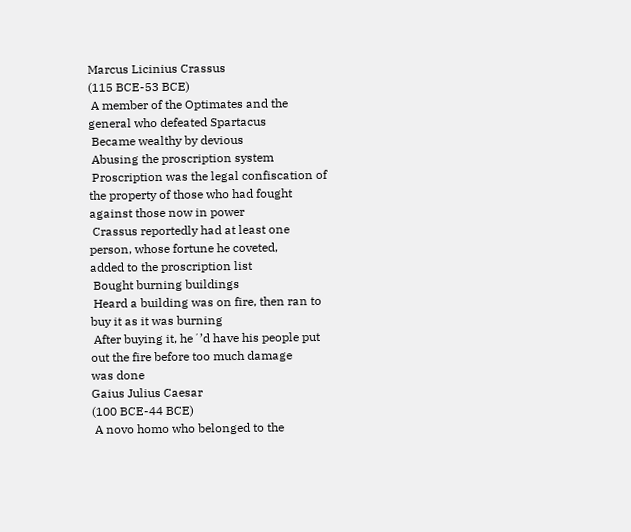Marcus Licinius Crassus
(115 BCE-53 BCE)
 A member of the Optimates and the
general who defeated Spartacus
 Became wealthy by devious
 Abusing the proscription system
 Proscription was the legal confiscation of
the property of those who had fought
against those now in power
 Crassus reportedly had at least one
person, whose fortune he coveted,
added to the proscription list
 Bought burning buildings
 Heard a building was on fire, then ran to
buy it as it was burning
 After buying it, heʼ’d have his people put
out the fire before too much damage
was done
Gaius Julius Caesar
(100 BCE-44 BCE)
 A novo homo who belonged to the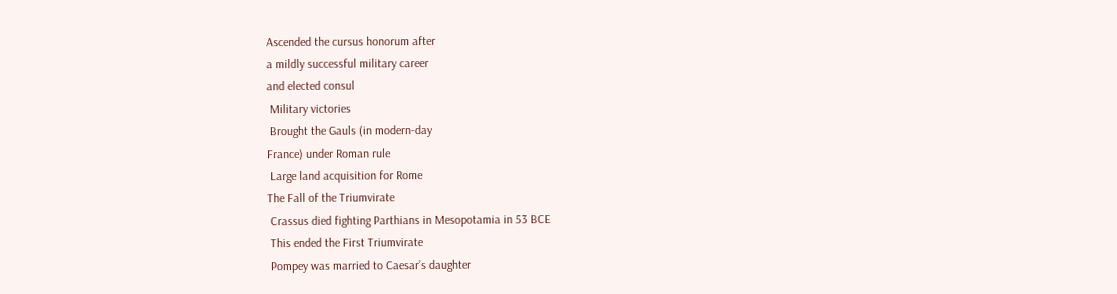Ascended the cursus honorum after
a mildly successful military career
and elected consul
 Military victories
 Brought the Gauls (in modern-day
France) under Roman rule
 Large land acquisition for Rome
The Fall of the Triumvirate
 Crassus died fighting Parthians in Mesopotamia in 53 BCE
 This ended the First Triumvirate
 Pompey was married to Caesar’s daughter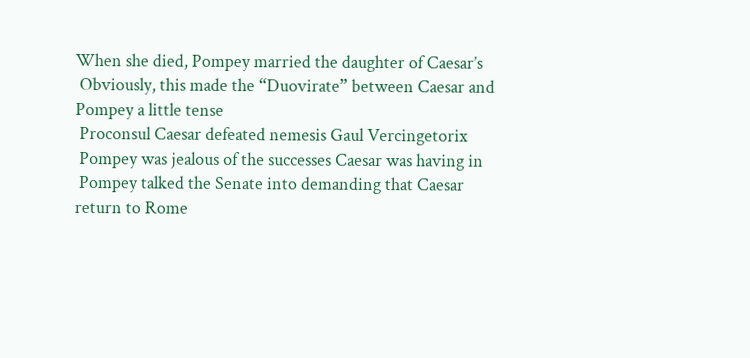When she died, Pompey married the daughter of Caesar’s
 Obviously, this made the “Duovirate” between Caesar and
Pompey a little tense
 Proconsul Caesar defeated nemesis Gaul Vercingetorix
 Pompey was jealous of the successes Caesar was having in
 Pompey talked the Senate into demanding that Caesar
return to Rome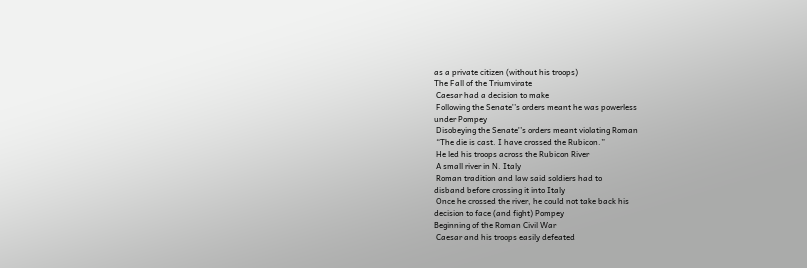as a private citizen (without his troops)
The Fall of the Triumvirate
 Caesar had a decision to make
 Following the Senateʼ’s orders meant he was powerless
under Pompey
 Disobeying the Senateʼ’s orders meant violating Roman
 “The die is cast. I have crossed the Rubicon.”
 He led his troops across the Rubicon River
 A small river in N. Italy
 Roman tradition and law said soldiers had to
disband before crossing it into Italy
 Once he crossed the river, he could not take back his
decision to face (and fight) Pompey
Beginning of the Roman Civil War
 Caesar and his troops easily defeated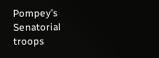Pompey’s Senatorial troops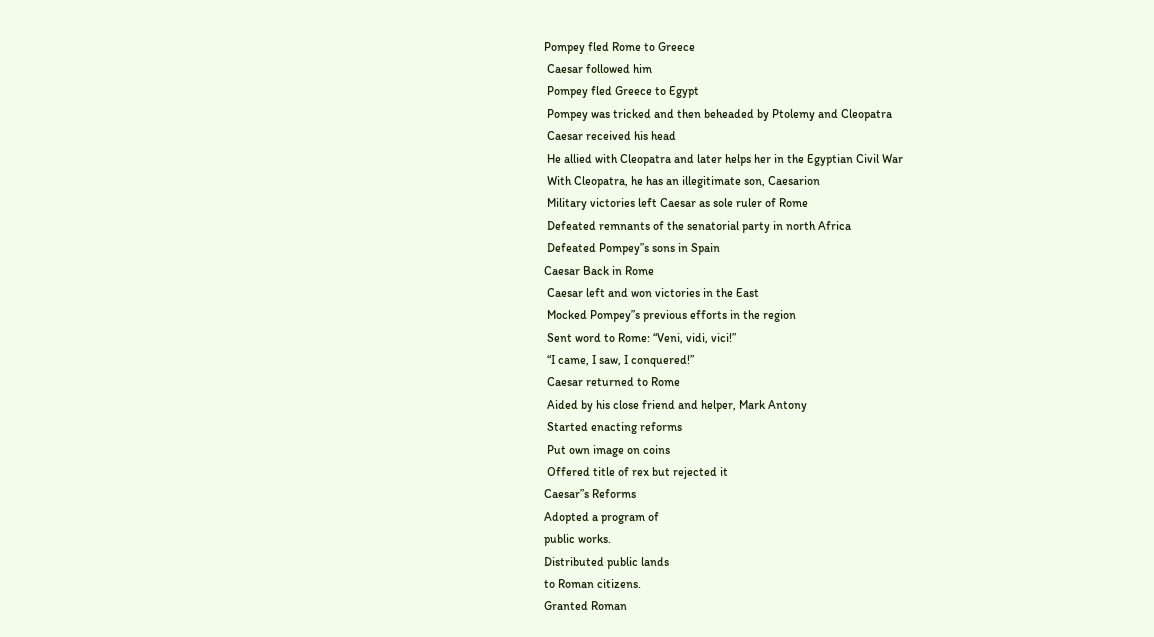Pompey fled Rome to Greece
 Caesar followed him
 Pompey fled Greece to Egypt
 Pompey was tricked and then beheaded by Ptolemy and Cleopatra
 Caesar received his head
 He allied with Cleopatra and later helps her in the Egyptian Civil War
 With Cleopatra, he has an illegitimate son, Caesarion
 Military victories left Caesar as sole ruler of Rome
 Defeated remnants of the senatorial party in north Africa
 Defeated Pompeyʼ’s sons in Spain
Caesar Back in Rome
 Caesar left and won victories in the East
 Mocked Pompeyʼ’s previous efforts in the region
 Sent word to Rome: “Veni, vidi, vici!”
 “I came, I saw, I conquered!”
 Caesar returned to Rome
 Aided by his close friend and helper, Mark Antony
 Started enacting reforms
 Put own image on coins
 Offered title of rex but rejected it
Caesarʼ’s Reforms
Adopted a program of
public works.
Distributed public lands
to Roman citizens.
Granted Roman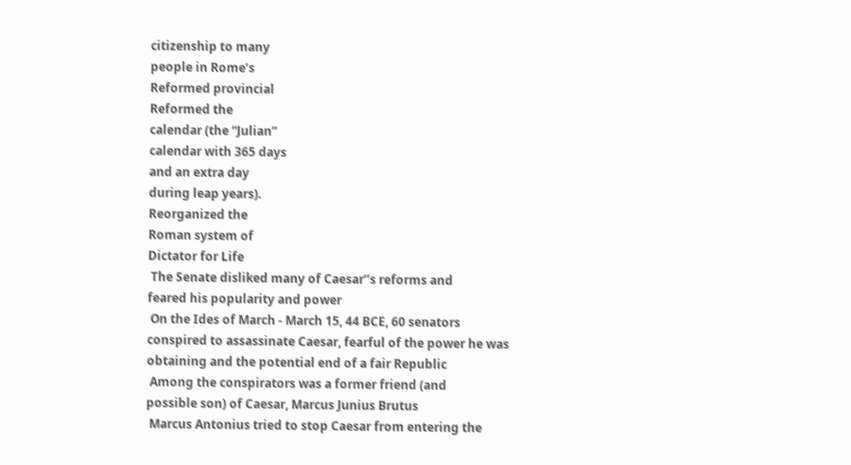citizenship to many
people in Rome’s
Reformed provincial
Reformed the
calendar (the “Julian”
calendar with 365 days
and an extra day
during leap years).
Reorganized the
Roman system of
Dictator for Life
 The Senate disliked many of Caesarʼ’s reforms and
feared his popularity and power
 On the Ides of March - March 15, 44 BCE, 60 senators
conspired to assassinate Caesar, fearful of the power he was
obtaining and the potential end of a fair Republic
 Among the conspirators was a former friend (and
possible son) of Caesar, Marcus Junius Brutus
 Marcus Antonius tried to stop Caesar from entering the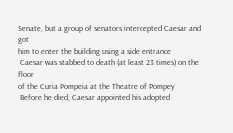Senate, but a group of senators intercepted Caesar and got
him to enter the building using a side entrance
 Caesar was stabbed to death (at least 23 times) on the floor
of the Curia Pompeia at the Theatre of Pompey
 Before he died, Caesar appointed his adopted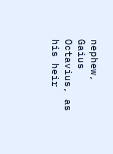nephew,
Gaius Octavius, as his heir